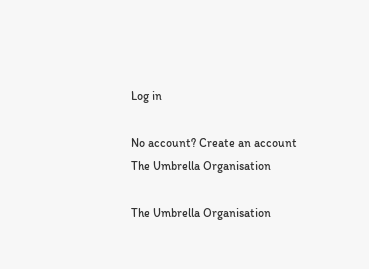Log in

No account? Create an account
The Umbrella Organisation

The Umbrella Organisation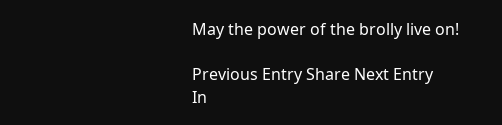May the power of the brolly live on!

Previous Entry Share Next Entry
In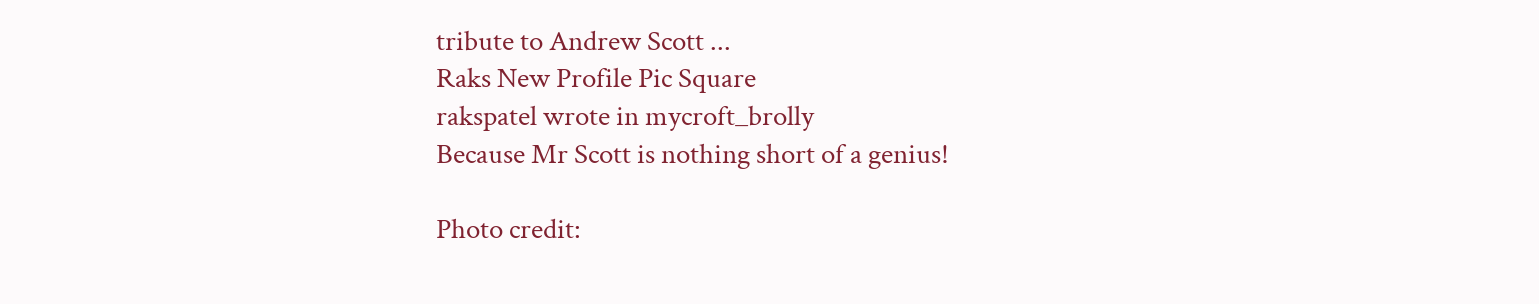tribute to Andrew Scott ...
Raks New Profile Pic Square
rakspatel wrote in mycroft_brolly
Because Mr Scott is nothing short of a genius!

Photo credit: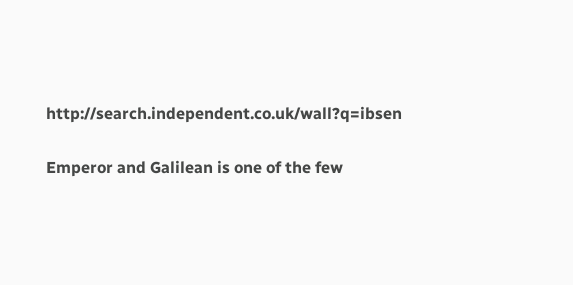http://search.independent.co.uk/wall?q=ibsen

Emperor and Galilean is one of the few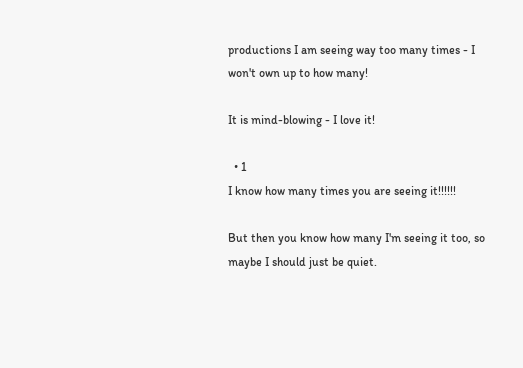productions I am seeing way too many times - I won't own up to how many!

It is mind-blowing - I love it!

  • 1
I know how many times you are seeing it!!!!!!

But then you know how many I'm seeing it too, so maybe I should just be quiet.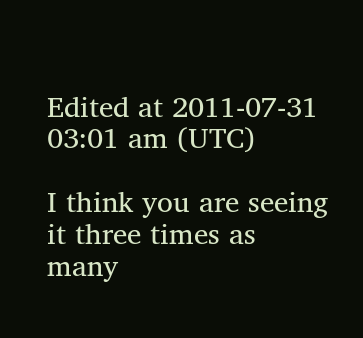Edited at 2011-07-31 03:01 am (UTC)

I think you are seeing it three times as many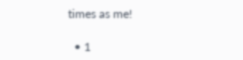times as me!

  • 1